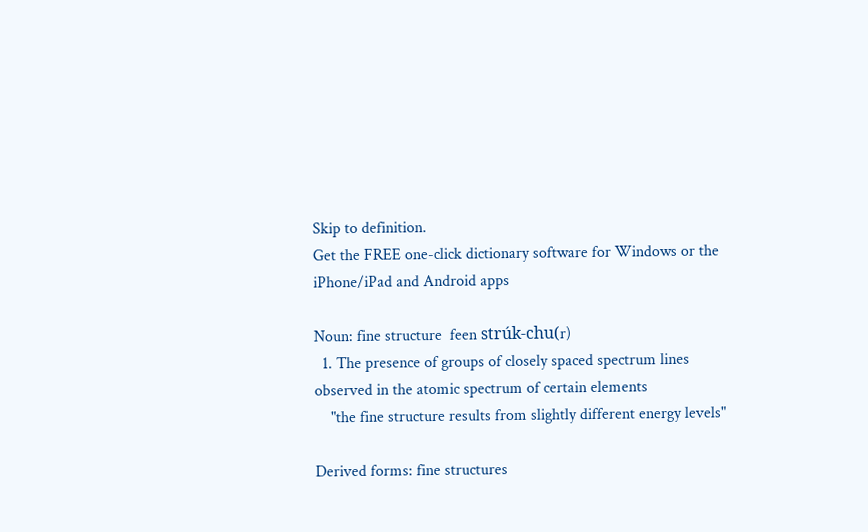Skip to definition.
Get the FREE one-click dictionary software for Windows or the iPhone/iPad and Android apps

Noun: fine structure  feen strúk-chu(r)
  1. The presence of groups of closely spaced spectrum lines observed in the atomic spectrum of certain elements
    "the fine structure results from slightly different energy levels"

Derived forms: fine structures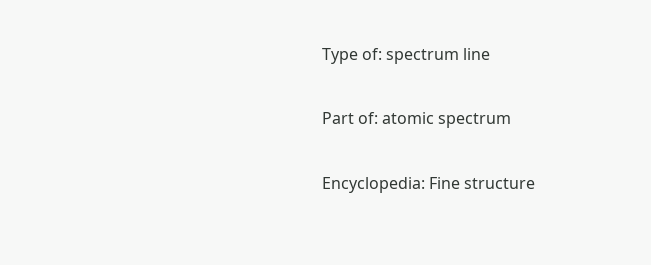Type of: spectrum line

Part of: atomic spectrum

Encyclopedia: Fine structure